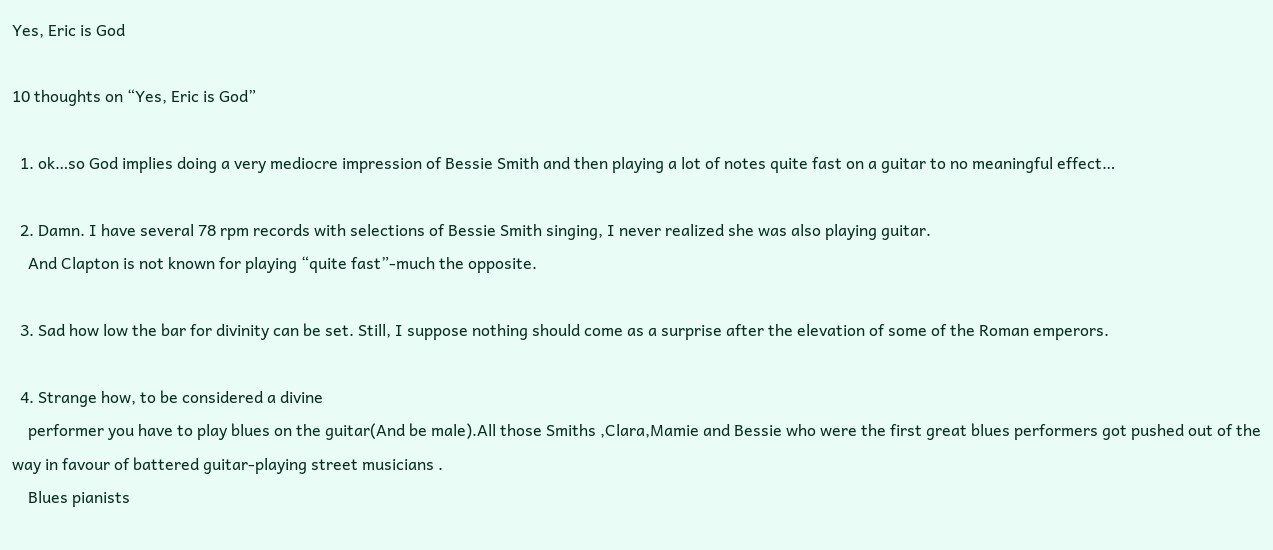Yes, Eric is God

10 thoughts on “Yes, Eric is God”

  1. ok…so God implies doing a very mediocre impression of Bessie Smith and then playing a lot of notes quite fast on a guitar to no meaningful effect…

  2. Damn. I have several 78 rpm records with selections of Bessie Smith singing, I never realized she was also playing guitar.
    And Clapton is not known for playing “quite fast”-much the opposite.

  3. Sad how low the bar for divinity can be set. Still, I suppose nothing should come as a surprise after the elevation of some of the Roman emperors.

  4. Strange how, to be considered a divine
    performer you have to play blues on the guitar(And be male).All those Smiths ,Clara,Mamie and Bessie who were the first great blues performers got pushed out of the way in favour of battered guitar-playing street musicians .
    Blues pianists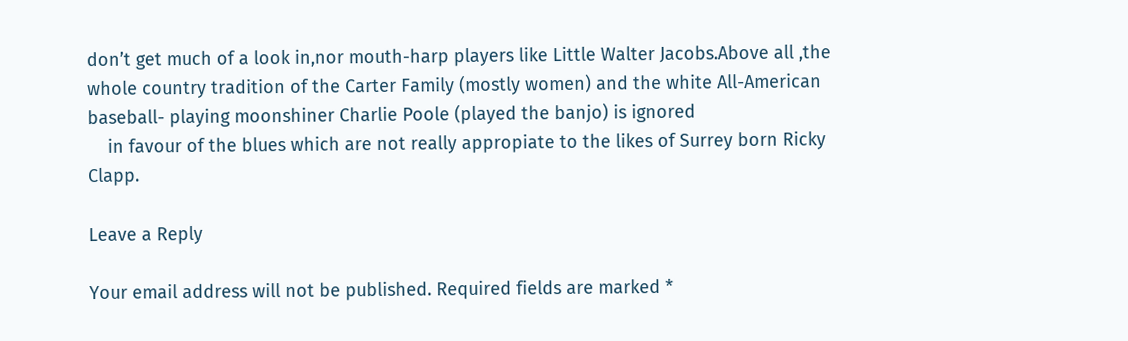don’t get much of a look in,nor mouth-harp players like Little Walter Jacobs.Above all ,the whole country tradition of the Carter Family (mostly women) and the white All-American baseball- playing moonshiner Charlie Poole (played the banjo) is ignored
    in favour of the blues which are not really appropiate to the likes of Surrey born Ricky Clapp.

Leave a Reply

Your email address will not be published. Required fields are marked *